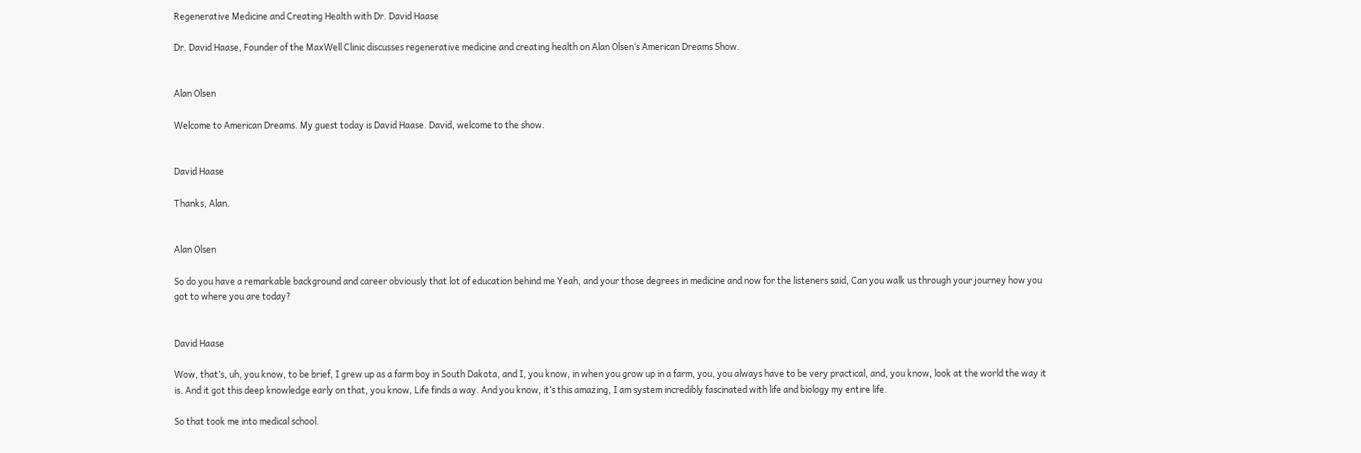Regenerative Medicine and Creating Health with Dr. David Haase

Dr. David Haase, Founder of the MaxWell Clinic discusses regenerative medicine and creating health on Alan Olsen‘s American Dreams Show.


Alan Olsen

Welcome to American Dreams. My guest today is David Haase. David, welcome to the show.


David Haase

Thanks, Alan.


Alan Olsen

So do you have a remarkable background and career obviously that lot of education behind me Yeah, and your those degrees in medicine and now for the listeners said, Can you walk us through your journey how you got to where you are today?


David Haase

Wow, that’s, uh, you know, to be brief, I grew up as a farm boy in South Dakota, and I, you know, in when you grow up in a farm, you, you always have to be very practical, and, you know, look at the world the way it is. And it got this deep knowledge early on that, you know, Life finds a way. And you know, it’s this amazing, I am system incredibly fascinated with life and biology my entire life.

So that took me into medical school.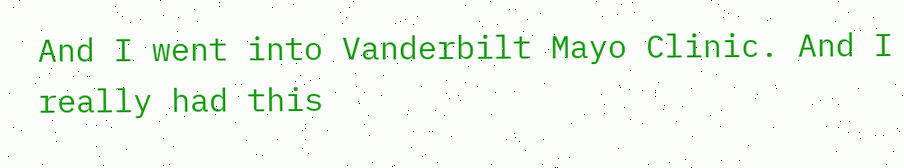And I went into Vanderbilt Mayo Clinic. And I really had this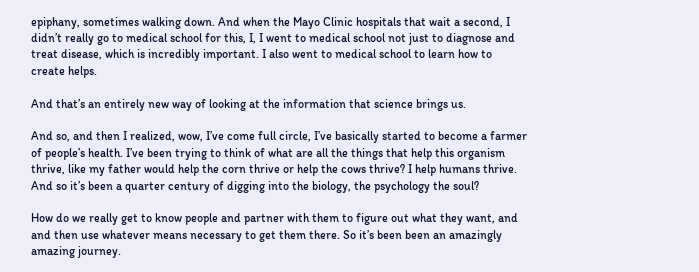epiphany, sometimes walking down. And when the Mayo Clinic hospitals that wait a second, I didn’t really go to medical school for this, I, I went to medical school not just to diagnose and treat disease, which is incredibly important. I also went to medical school to learn how to create helps.

And that’s an entirely new way of looking at the information that science brings us.

And so, and then I realized, wow, I’ve come full circle, I’ve basically started to become a farmer of people’s health. I’ve been trying to think of what are all the things that help this organism thrive, like my father would help the corn thrive or help the cows thrive? I help humans thrive. And so it’s been a quarter century of digging into the biology, the psychology the soul?

How do we really get to know people and partner with them to figure out what they want, and and then use whatever means necessary to get them there. So it’s been been an amazingly amazing journey.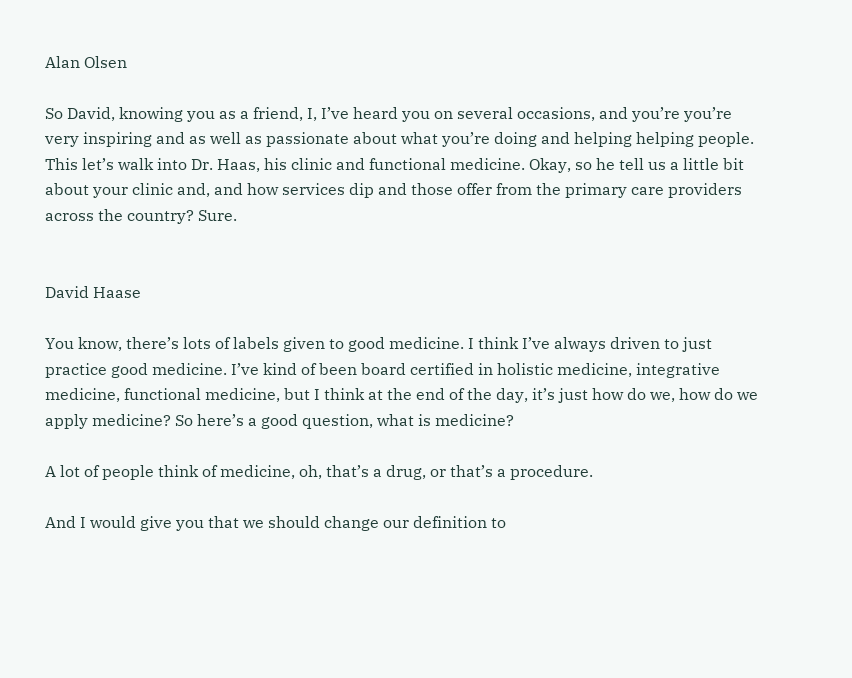Alan Olsen

So David, knowing you as a friend, I, I’ve heard you on several occasions, and you’re you’re very inspiring and as well as passionate about what you’re doing and helping helping people. This let’s walk into Dr. Haas, his clinic and functional medicine. Okay, so he tell us a little bit about your clinic and, and how services dip and those offer from the primary care providers across the country? Sure.


David Haase

You know, there’s lots of labels given to good medicine. I think I’ve always driven to just practice good medicine. I’ve kind of been board certified in holistic medicine, integrative medicine, functional medicine, but I think at the end of the day, it’s just how do we, how do we apply medicine? So here’s a good question, what is medicine?

A lot of people think of medicine, oh, that’s a drug, or that’s a procedure.

And I would give you that we should change our definition to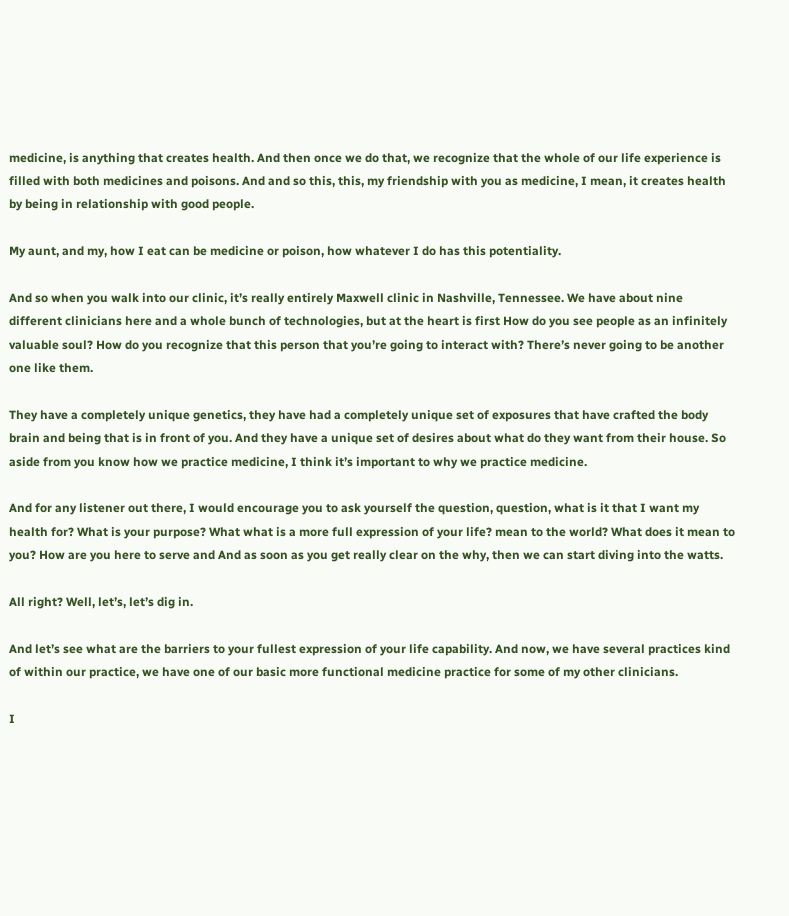medicine, is anything that creates health. And then once we do that, we recognize that the whole of our life experience is filled with both medicines and poisons. And and so this, this, my friendship with you as medicine, I mean, it creates health by being in relationship with good people.

My aunt, and my, how I eat can be medicine or poison, how whatever I do has this potentiality.

And so when you walk into our clinic, it’s really entirely Maxwell clinic in Nashville, Tennessee. We have about nine different clinicians here and a whole bunch of technologies, but at the heart is first How do you see people as an infinitely valuable soul? How do you recognize that this person that you’re going to interact with? There’s never going to be another one like them.

They have a completely unique genetics, they have had a completely unique set of exposures that have crafted the body brain and being that is in front of you. And they have a unique set of desires about what do they want from their house. So aside from you know how we practice medicine, I think it’s important to why we practice medicine.

And for any listener out there, I would encourage you to ask yourself the question, question, what is it that I want my health for? What is your purpose? What what is a more full expression of your life? mean to the world? What does it mean to you? How are you here to serve and And as soon as you get really clear on the why, then we can start diving into the watts.

All right? Well, let’s, let’s dig in.

And let’s see what are the barriers to your fullest expression of your life capability. And now, we have several practices kind of within our practice, we have one of our basic more functional medicine practice for some of my other clinicians.

I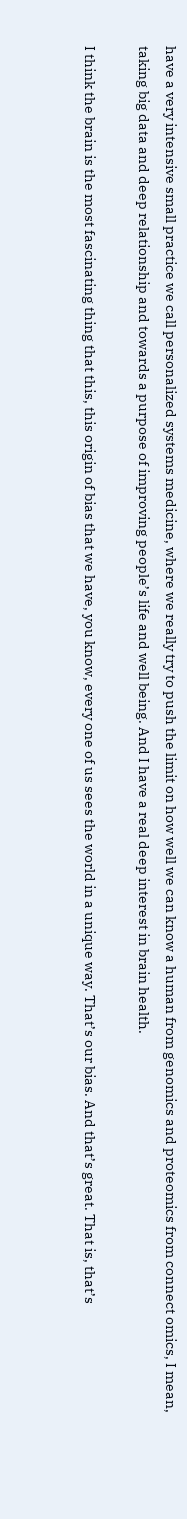have a very intensive small practice we call personalized systems medicine, where we really try to push the limit on how well we can know a human from genomics and proteomics from connect omics, I mean, taking big data and deep relationship and towards a purpose of improving people’s life and well being. And I have a real deep interest in brain health.

I think the brain is the most fascinating thing that this, this origin of bias that we have, you know, every one of us sees the world in a unique way. That’s our bias. And that’s great. That is, that’s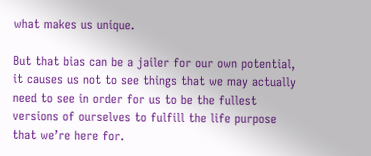what makes us unique.

But that bias can be a jailer for our own potential, it causes us not to see things that we may actually need to see in order for us to be the fullest versions of ourselves to fulfill the life purpose that we’re here for.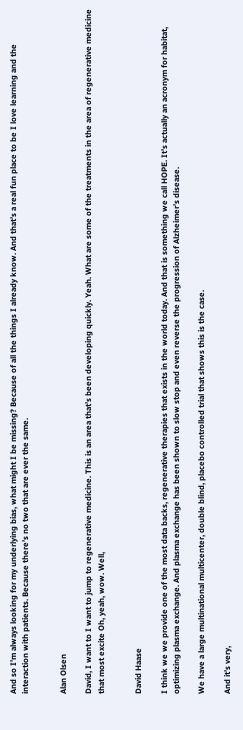And so I’m always looking for my underlying bias, what might I be missing? Because of all the things I already know. And that’s a real fun place to be I love learning and the interaction with patients. Because there’s no two that are ever the same.


Alan Olsen

David, I want to I want to jump to regenerative medicine. This is an area that’s been developing quickly. Yeah. What are some of the treatments in the area of regenerative medicine that most excite Oh, yeah, wow. Well,


David Haase

I think we we provide one of the most data backs, regenerative therapies that exists in the world today. And that is something we call HOPE. It’s actually an acronym for habitat, optimizing plasma exchange. And plasma exchange has been shown to slow stop and even reverse the progression of Alzheimer’s disease.

We have a large multinational multicenter, double blind, placebo controlled trial that shows this is the case.

And it’s very,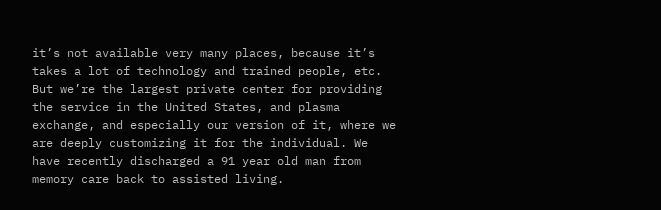it’s not available very many places, because it’s takes a lot of technology and trained people, etc. But we’re the largest private center for providing the service in the United States, and plasma exchange, and especially our version of it, where we are deeply customizing it for the individual. We have recently discharged a 91 year old man from memory care back to assisted living.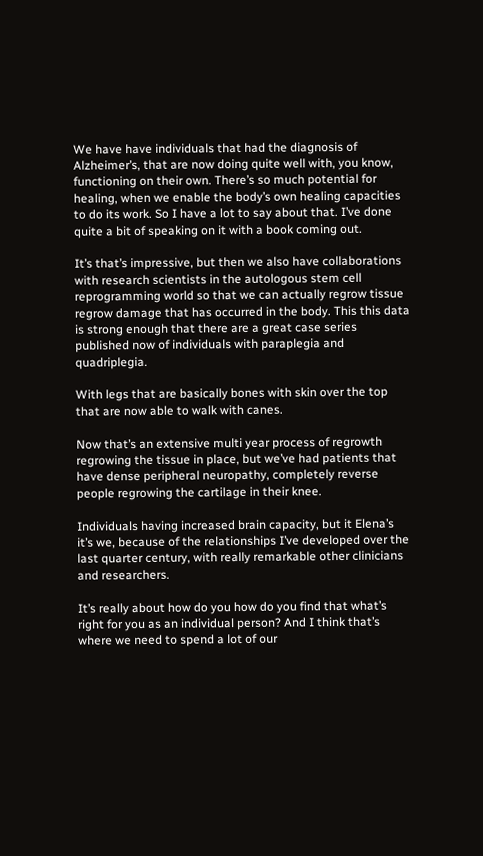We have have individuals that had the diagnosis of Alzheimer’s, that are now doing quite well with, you know, functioning on their own. There’s so much potential for healing, when we enable the body’s own healing capacities to do its work. So I have a lot to say about that. I’ve done quite a bit of speaking on it with a book coming out.

It’s that’s impressive, but then we also have collaborations with research scientists in the autologous stem cell reprogramming world so that we can actually regrow tissue regrow damage that has occurred in the body. This this data is strong enough that there are a great case series published now of individuals with paraplegia and quadriplegia.

With legs that are basically bones with skin over the top that are now able to walk with canes.

Now that’s an extensive multi year process of regrowth regrowing the tissue in place, but we’ve had patients that have dense peripheral neuropathy, completely reverse people regrowing the cartilage in their knee.

Individuals having increased brain capacity, but it Elena’s it’s we, because of the relationships I’ve developed over the last quarter century, with really remarkable other clinicians and researchers.

It’s really about how do you how do you find that what’s right for you as an individual person? And I think that’s where we need to spend a lot of our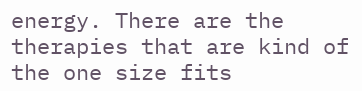energy. There are the therapies that are kind of the one size fits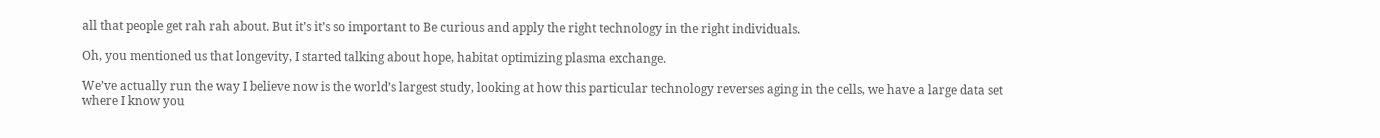all that people get rah rah about. But it’s it’s so important to Be curious and apply the right technology in the right individuals.

Oh, you mentioned us that longevity, I started talking about hope, habitat optimizing plasma exchange.

We’ve actually run the way I believe now is the world’s largest study, looking at how this particular technology reverses aging in the cells, we have a large data set where I know you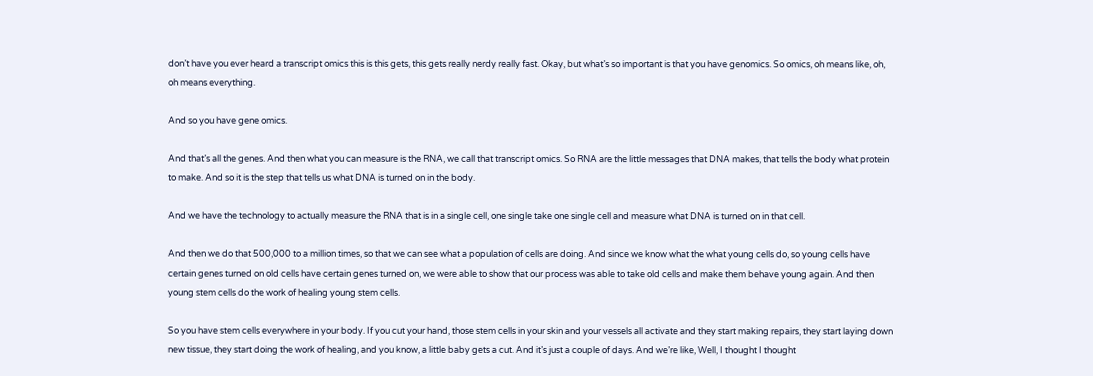don’t have you ever heard a transcript omics this is this gets, this gets really nerdy really fast. Okay, but what’s so important is that you have genomics. So omics, oh means like, oh, oh means everything.

And so you have gene omics.

And that’s all the genes. And then what you can measure is the RNA, we call that transcript omics. So RNA are the little messages that DNA makes, that tells the body what protein to make. And so it is the step that tells us what DNA is turned on in the body.

And we have the technology to actually measure the RNA that is in a single cell, one single take one single cell and measure what DNA is turned on in that cell.

And then we do that 500,000 to a million times, so that we can see what a population of cells are doing. And since we know what the what young cells do, so young cells have certain genes turned on old cells have certain genes turned on, we were able to show that our process was able to take old cells and make them behave young again. And then young stem cells do the work of healing young stem cells.

So you have stem cells everywhere in your body. If you cut your hand, those stem cells in your skin and your vessels all activate and they start making repairs, they start laying down new tissue, they start doing the work of healing, and you know, a little baby gets a cut. And it’s just a couple of days. And we’re like, Well, I thought I thought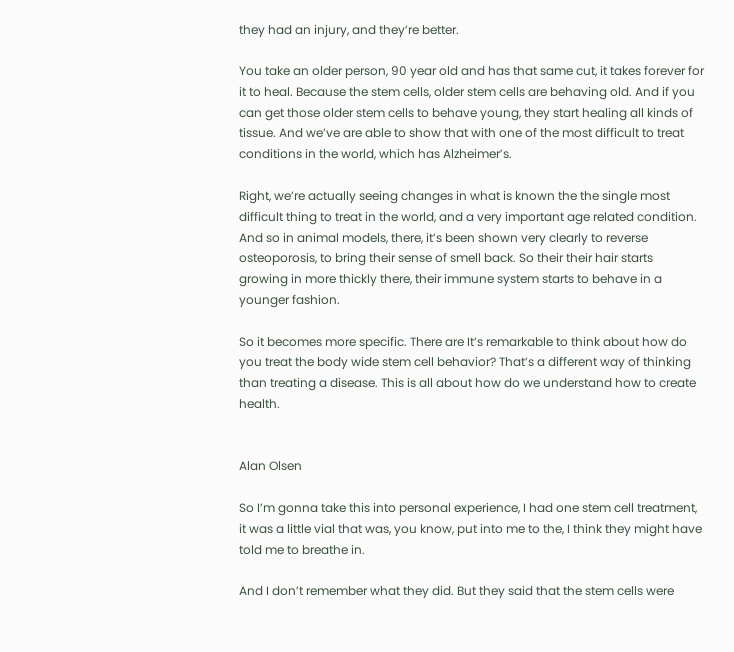they had an injury, and they’re better.

You take an older person, 90 year old and has that same cut, it takes forever for it to heal. Because the stem cells, older stem cells are behaving old. And if you can get those older stem cells to behave young, they start healing all kinds of tissue. And we’ve are able to show that with one of the most difficult to treat conditions in the world, which has Alzheimer’s.

Right, we’re actually seeing changes in what is known the the single most difficult thing to treat in the world, and a very important age related condition. And so in animal models, there, it’s been shown very clearly to reverse osteoporosis, to bring their sense of smell back. So their their hair starts growing in more thickly there, their immune system starts to behave in a younger fashion.

So it becomes more specific. There are It’s remarkable to think about how do you treat the body wide stem cell behavior? That’s a different way of thinking than treating a disease. This is all about how do we understand how to create health.


Alan Olsen

So I’m gonna take this into personal experience, I had one stem cell treatment, it was a little vial that was, you know, put into me to the, I think they might have told me to breathe in.

And I don’t remember what they did. But they said that the stem cells were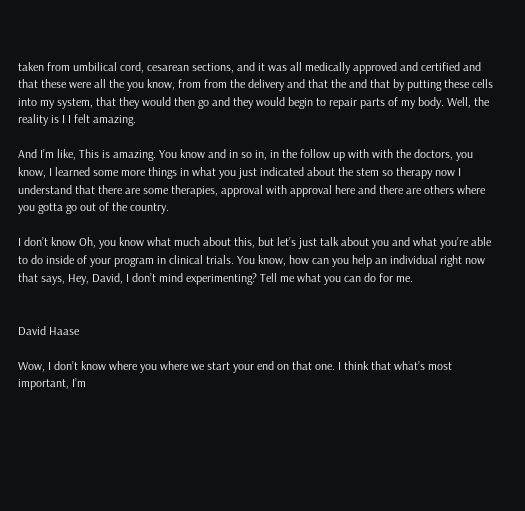taken from umbilical cord, cesarean sections, and it was all medically approved and certified and that these were all the you know, from from the delivery and that the and that by putting these cells into my system, that they would then go and they would begin to repair parts of my body. Well, the reality is I I felt amazing.

And I’m like, This is amazing. You know and in so in, in the follow up with with the doctors, you know, I learned some more things in what you just indicated about the stem so therapy now I understand that there are some therapies, approval with approval here and there are others where you gotta go out of the country.

I don’t know Oh, you know what much about this, but let’s just talk about you and what you’re able to do inside of your program in clinical trials. You know, how can you help an individual right now that says, Hey, David, I don’t mind experimenting? Tell me what you can do for me.


David Haase

Wow, I don’t know where you where we start your end on that one. I think that what’s most important, I’m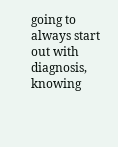going to always start out with diagnosis, knowing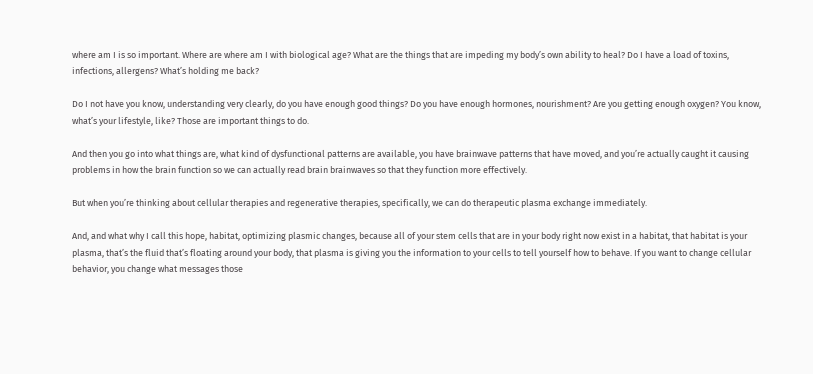where am I is so important. Where are where am I with biological age? What are the things that are impeding my body’s own ability to heal? Do I have a load of toxins, infections, allergens? What’s holding me back?

Do I not have you know, understanding very clearly, do you have enough good things? Do you have enough hormones, nourishment? Are you getting enough oxygen? You know, what’s your lifestyle, like? Those are important things to do.

And then you go into what things are, what kind of dysfunctional patterns are available, you have brainwave patterns that have moved, and you’re actually caught it causing problems in how the brain function so we can actually read brain brainwaves so that they function more effectively.

But when you’re thinking about cellular therapies and regenerative therapies, specifically, we can do therapeutic plasma exchange immediately.

And, and what why I call this hope, habitat, optimizing plasmic changes, because all of your stem cells that are in your body right now exist in a habitat, that habitat is your plasma, that’s the fluid that’s floating around your body, that plasma is giving you the information to your cells to tell yourself how to behave. If you want to change cellular behavior, you change what messages those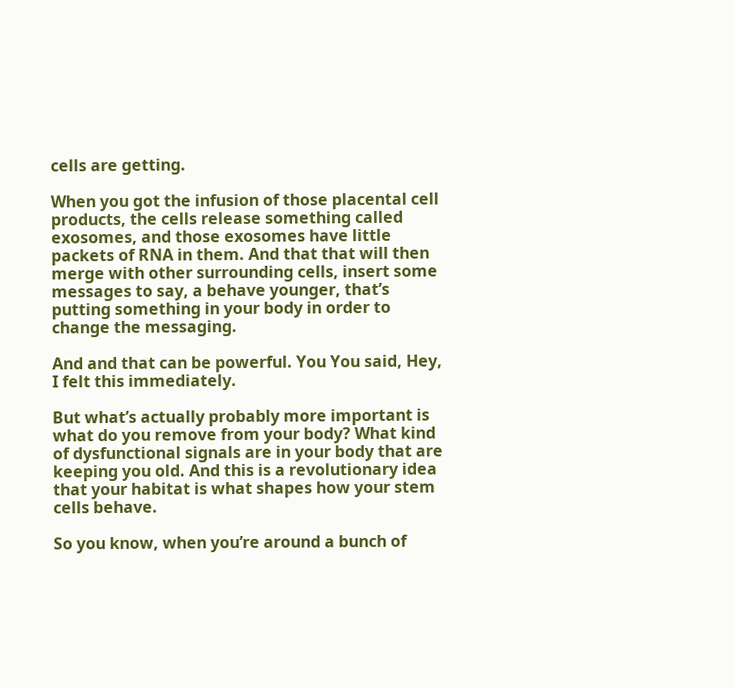cells are getting.

When you got the infusion of those placental cell products, the cells release something called exosomes, and those exosomes have little packets of RNA in them. And that that will then merge with other surrounding cells, insert some messages to say, a behave younger, that’s putting something in your body in order to change the messaging.

And and that can be powerful. You You said, Hey, I felt this immediately.

But what’s actually probably more important is what do you remove from your body? What kind of dysfunctional signals are in your body that are keeping you old. And this is a revolutionary idea that your habitat is what shapes how your stem cells behave.

So you know, when you’re around a bunch of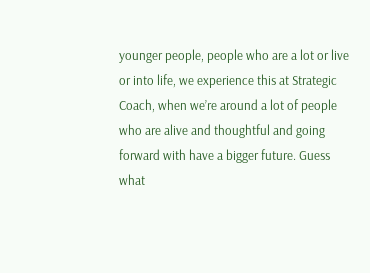younger people, people who are a lot or live or into life, we experience this at Strategic Coach, when we’re around a lot of people who are alive and thoughtful and going forward with have a bigger future. Guess what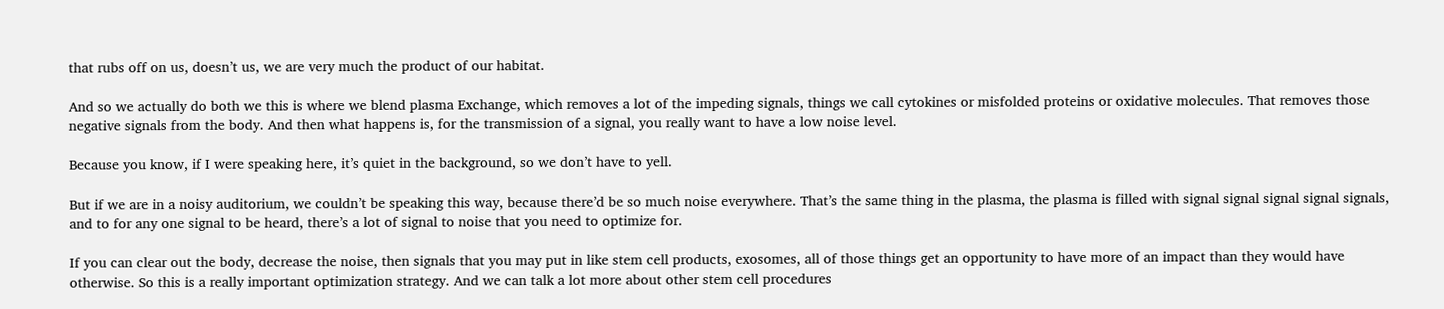that rubs off on us, doesn’t us, we are very much the product of our habitat.

And so we actually do both we this is where we blend plasma Exchange, which removes a lot of the impeding signals, things we call cytokines or misfolded proteins or oxidative molecules. That removes those negative signals from the body. And then what happens is, for the transmission of a signal, you really want to have a low noise level.

Because you know, if I were speaking here, it’s quiet in the background, so we don’t have to yell.

But if we are in a noisy auditorium, we couldn’t be speaking this way, because there’d be so much noise everywhere. That’s the same thing in the plasma, the plasma is filled with signal signal signal signal signals, and to for any one signal to be heard, there’s a lot of signal to noise that you need to optimize for.

If you can clear out the body, decrease the noise, then signals that you may put in like stem cell products, exosomes, all of those things get an opportunity to have more of an impact than they would have otherwise. So this is a really important optimization strategy. And we can talk a lot more about other stem cell procedures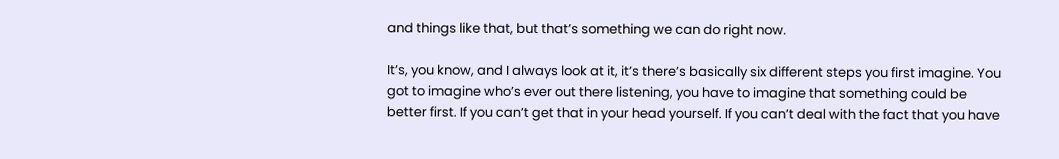and things like that, but that’s something we can do right now.

It’s, you know, and I always look at it, it’s there’s basically six different steps you first imagine. You got to imagine who’s ever out there listening, you have to imagine that something could be better first. If you can’t get that in your head yourself. If you can’t deal with the fact that you have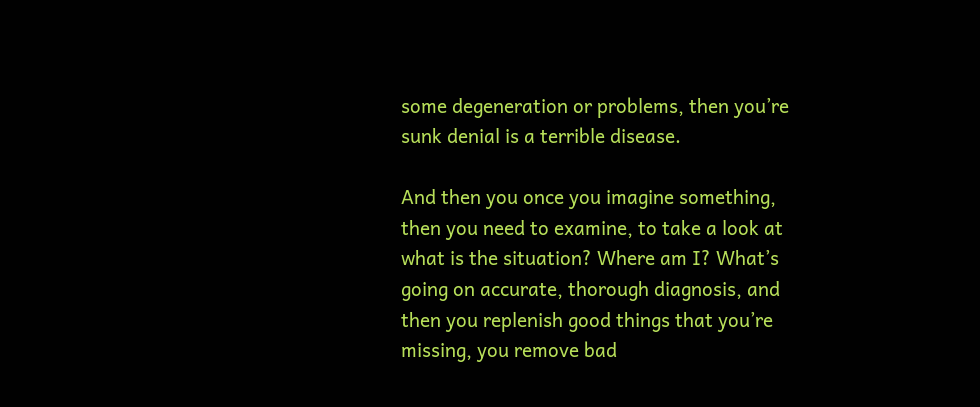some degeneration or problems, then you’re sunk denial is a terrible disease.

And then you once you imagine something, then you need to examine, to take a look at what is the situation? Where am I? What’s going on accurate, thorough diagnosis, and then you replenish good things that you’re missing, you remove bad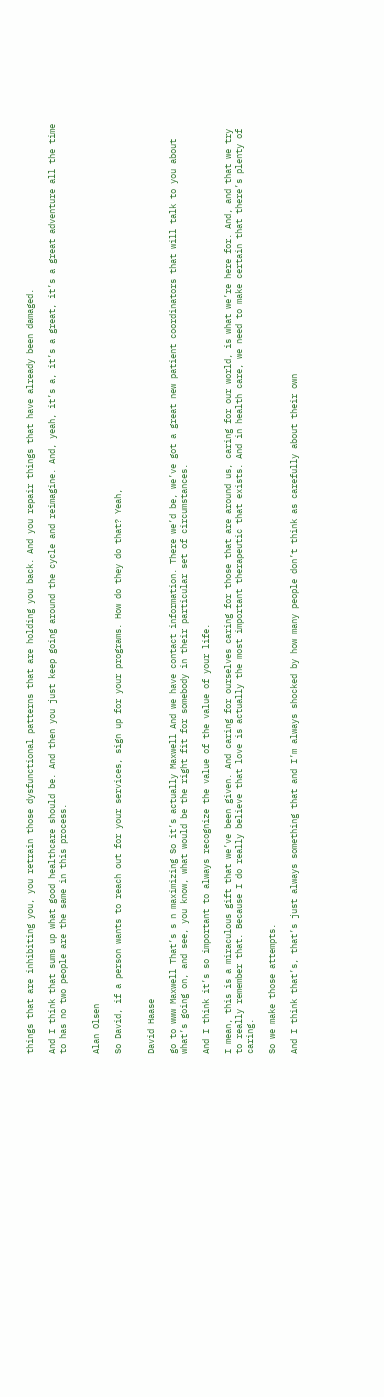things that are inhibiting you, you retrain those dysfunctional patterns that are holding you back. And you repair things that have already been damaged.

And I think that sums up what good healthcare should be. And then you just keep going around the cycle and reimagine. And, yeah, it’s a, it’s a great, it’s a great adventure all the time to has no two people are the same in this process.


Alan Olsen

So David, if a person wants to reach out for your services, sign up for your programs. How do they do that? Yeah,


David Haase

go to www Maxwell That’s s n maximizing So it’s actually Maxwell And we have contact information. There we’d be, we’ve got a great new patient coordinators that will talk to you about what’s going on, and see, you know, what would be the right fit for somebody in their particular set of circumstances.

And I think it’s so important to always recognize the value of the value of your life.

I mean, this is a miraculous gift that we’ve been given. And caring for ourselves caring for those that are around us, caring for our world, is what we’re here for. And, and that we try to really remember that. Because I do really believe that love is actually the most important therapeutic that exists. And in health care, we need to make certain that there’s plenty of caring.

So we make those attempts.

And I think that’s, that’s just always something that and I’m always shocked by how many people don’t think as carefully about their own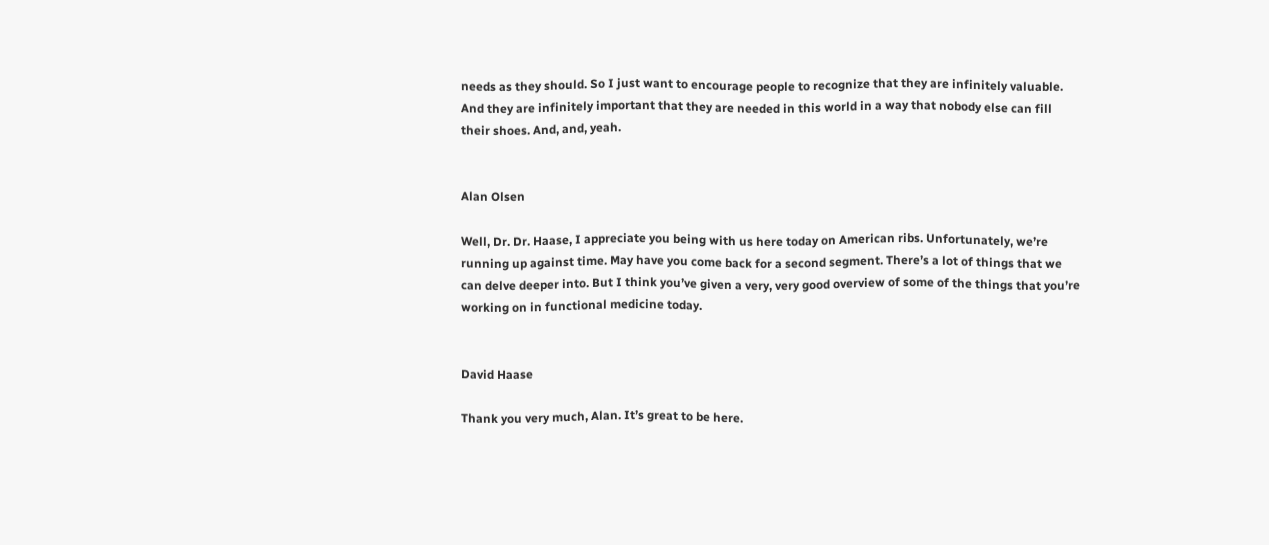needs as they should. So I just want to encourage people to recognize that they are infinitely valuable. And they are infinitely important that they are needed in this world in a way that nobody else can fill their shoes. And, and, yeah.


Alan Olsen

Well, Dr. Dr. Haase, I appreciate you being with us here today on American ribs. Unfortunately, we’re running up against time. May have you come back for a second segment. There’s a lot of things that we can delve deeper into. But I think you’ve given a very, very good overview of some of the things that you’re working on in functional medicine today.


David Haase

Thank you very much, Alan. It’s great to be here.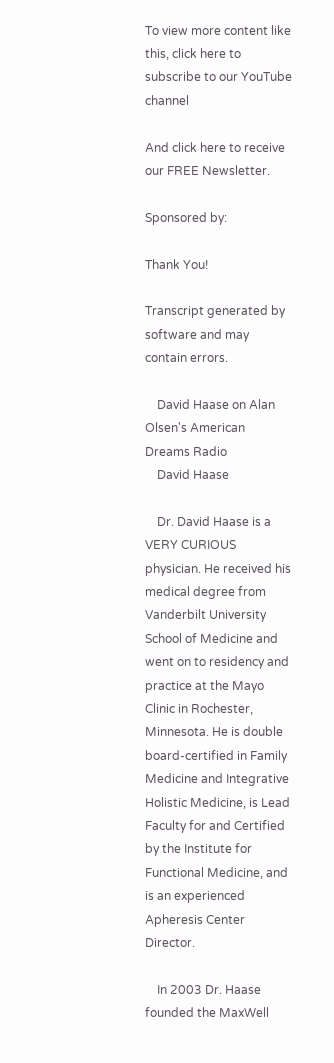To view more content like this, click here to subscribe to our YouTube channel

And click here to receive our FREE Newsletter.

Sponsored by:

Thank You!

Transcript generated by software and may contain errors.

    David Haase on Alan Olsen's American Dreams Radio
    David Haase

    Dr. David Haase is a VERY CURIOUS physician. He received his medical degree from Vanderbilt University School of Medicine and went on to residency and practice at the Mayo Clinic in Rochester, Minnesota. He is double board-certified in Family Medicine and Integrative Holistic Medicine, is Lead Faculty for and Certified by the Institute for Functional Medicine, and is an experienced Apheresis Center Director.

    In 2003 Dr. Haase founded the MaxWell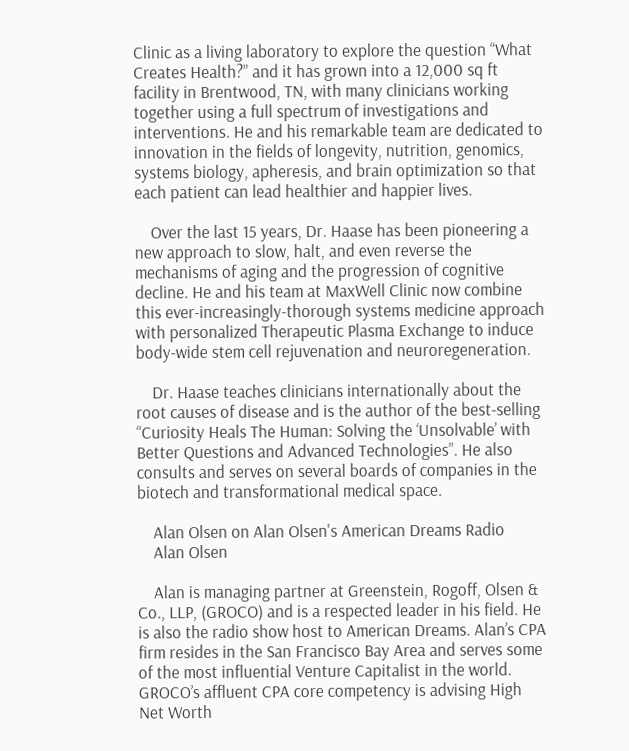Clinic as a living laboratory to explore the question “What Creates Health?” and it has grown into a 12,000 sq ft facility in Brentwood, TN, with many clinicians working together using a full spectrum of investigations and interventions. He and his remarkable team are dedicated to innovation in the fields of longevity, nutrition, genomics, systems biology, apheresis, and brain optimization so that each patient can lead healthier and happier lives.

    Over the last 15 years, Dr. Haase has been pioneering a new approach to slow, halt, and even reverse the mechanisms of aging and the progression of cognitive decline. He and his team at MaxWell Clinic now combine this ever-increasingly-thorough systems medicine approach with personalized Therapeutic Plasma Exchange to induce body-wide stem cell rejuvenation and neuroregeneration.

    Dr. Haase teaches clinicians internationally about the root causes of disease and is the author of the best-selling “Curiosity Heals The Human: Solving the ‘Unsolvable’ with Better Questions and Advanced Technologies”. He also consults and serves on several boards of companies in the biotech and transformational medical space.

    Alan Olsen on Alan Olsen's American Dreams Radio
    Alan Olsen

    Alan is managing partner at Greenstein, Rogoff, Olsen & Co., LLP, (GROCO) and is a respected leader in his field. He is also the radio show host to American Dreams. Alan’s CPA firm resides in the San Francisco Bay Area and serves some of the most influential Venture Capitalist in the world. GROCO’s affluent CPA core competency is advising High Net Worth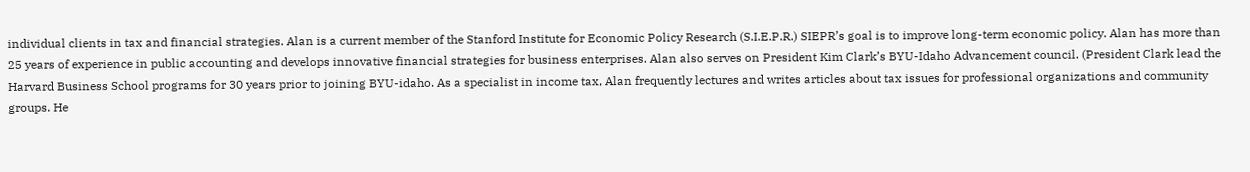individual clients in tax and financial strategies. Alan is a current member of the Stanford Institute for Economic Policy Research (S.I.E.P.R.) SIEPR’s goal is to improve long-term economic policy. Alan has more than 25 years of experience in public accounting and develops innovative financial strategies for business enterprises. Alan also serves on President Kim Clark’s BYU-Idaho Advancement council. (President Clark lead the Harvard Business School programs for 30 years prior to joining BYU-idaho. As a specialist in income tax, Alan frequently lectures and writes articles about tax issues for professional organizations and community groups. He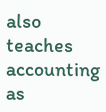also teaches accounting as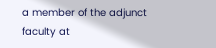a member of the adjunct faculty at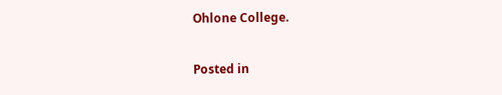Ohlone College.

Posted in